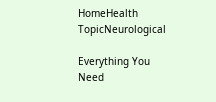HomeHealth TopicNeurological

Everything You Need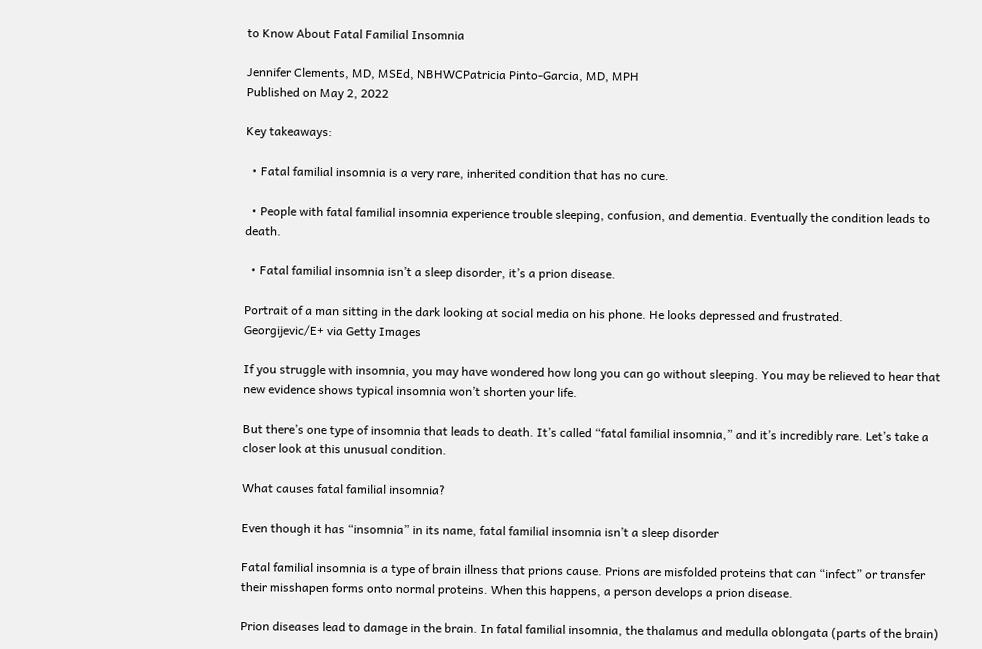to Know About Fatal Familial Insomnia

Jennifer Clements, MD, MSEd, NBHWCPatricia Pinto-Garcia, MD, MPH
Published on May 2, 2022

Key takeaways:

  • Fatal familial insomnia is a very rare, inherited condition that has no cure.

  • People with fatal familial insomnia experience trouble sleeping, confusion, and dementia. Eventually the condition leads to death.

  • Fatal familial insomnia isn’t a sleep disorder, it’s a prion disease.

Portrait of a man sitting in the dark looking at social media on his phone. He looks depressed and frustrated.
Georgijevic/E+ via Getty Images

If you struggle with insomnia, you may have wondered how long you can go without sleeping. You may be relieved to hear that new evidence shows typical insomnia won’t shorten your life.

But there’s one type of insomnia that leads to death. It’s called “fatal familial insomnia,” and it’s incredibly rare. Let’s take a closer look at this unusual condition.

What causes fatal familial insomnia?

Even though it has “insomnia” in its name, fatal familial insomnia isn’t a sleep disorder

Fatal familial insomnia is a type of brain illness that prions cause. Prions are misfolded proteins that can “infect” or transfer their misshapen forms onto normal proteins. When this happens, a person develops a prion disease.

Prion diseases lead to damage in the brain. In fatal familial insomnia, the thalamus and medulla oblongata (parts of the brain)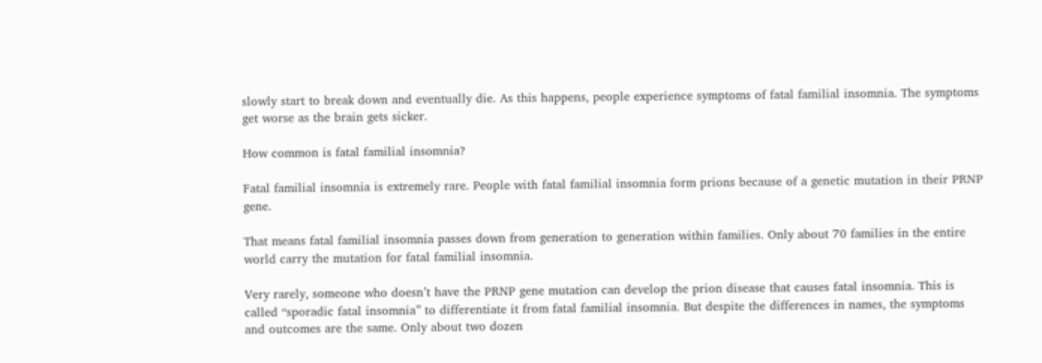slowly start to break down and eventually die. As this happens, people experience symptoms of fatal familial insomnia. The symptoms get worse as the brain gets sicker.

How common is fatal familial insomnia?

Fatal familial insomnia is extremely rare. People with fatal familial insomnia form prions because of a genetic mutation in their PRNP gene.

That means fatal familial insomnia passes down from generation to generation within families. Only about 70 families in the entire world carry the mutation for fatal familial insomnia.

Very rarely, someone who doesn’t have the PRNP gene mutation can develop the prion disease that causes fatal insomnia. This is called “sporadic fatal insomnia” to differentiate it from fatal familial insomnia. But despite the differences in names, the symptoms and outcomes are the same. Only about two dozen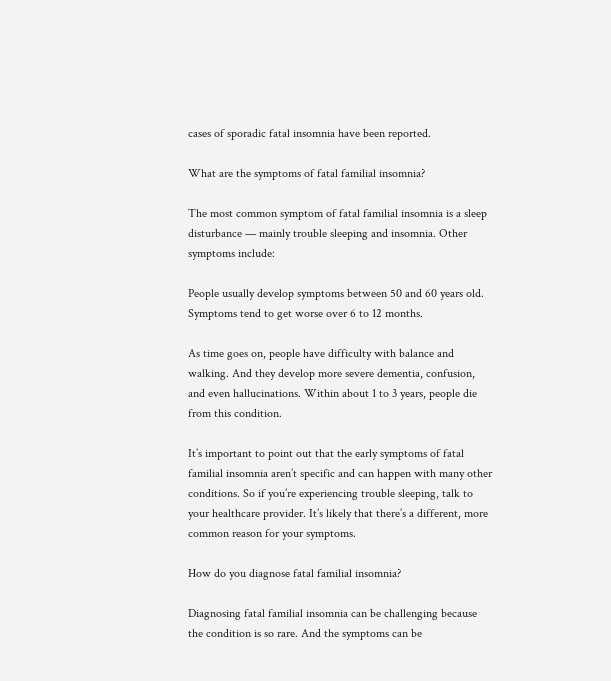cases of sporadic fatal insomnia have been reported.

What are the symptoms of fatal familial insomnia?

The most common symptom of fatal familial insomnia is a sleep disturbance — mainly trouble sleeping and insomnia. Other symptoms include:

People usually develop symptoms between 50 and 60 years old. Symptoms tend to get worse over 6 to 12 months.

As time goes on, people have difficulty with balance and walking. And they develop more severe dementia, confusion, and even hallucinations. Within about 1 to 3 years, people die from this condition.

It’s important to point out that the early symptoms of fatal familial insomnia aren’t specific and can happen with many other conditions. So if you’re experiencing trouble sleeping, talk to your healthcare provider. It’s likely that there’s a different, more common reason for your symptoms.

How do you diagnose fatal familial insomnia?

Diagnosing fatal familial insomnia can be challenging because the condition is so rare. And the symptoms can be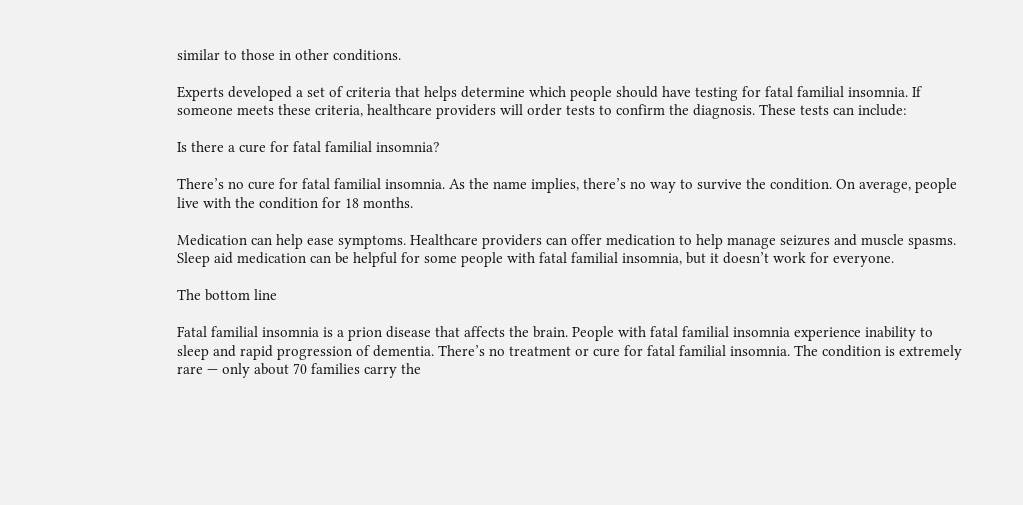similar to those in other conditions.

Experts developed a set of criteria that helps determine which people should have testing for fatal familial insomnia. If someone meets these criteria, healthcare providers will order tests to confirm the diagnosis. These tests can include:

Is there a cure for fatal familial insomnia?

There’s no cure for fatal familial insomnia. As the name implies, there’s no way to survive the condition. On average, people live with the condition for 18 months.

Medication can help ease symptoms. Healthcare providers can offer medication to help manage seizures and muscle spasms. Sleep aid medication can be helpful for some people with fatal familial insomnia, but it doesn’t work for everyone.

The bottom line

Fatal familial insomnia is a prion disease that affects the brain. People with fatal familial insomnia experience inability to sleep and rapid progression of dementia. There’s no treatment or cure for fatal familial insomnia. The condition is extremely rare — only about 70 families carry the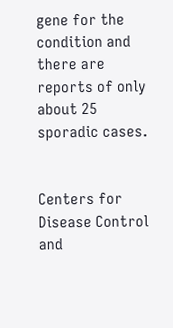gene for the condition and there are reports of only about 25 sporadic cases.


Centers for Disease Control and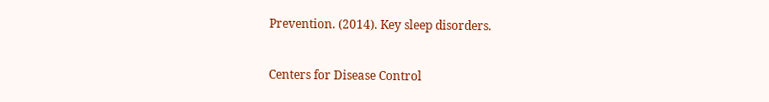Prevention. (2014). Key sleep disorders.

Centers for Disease Control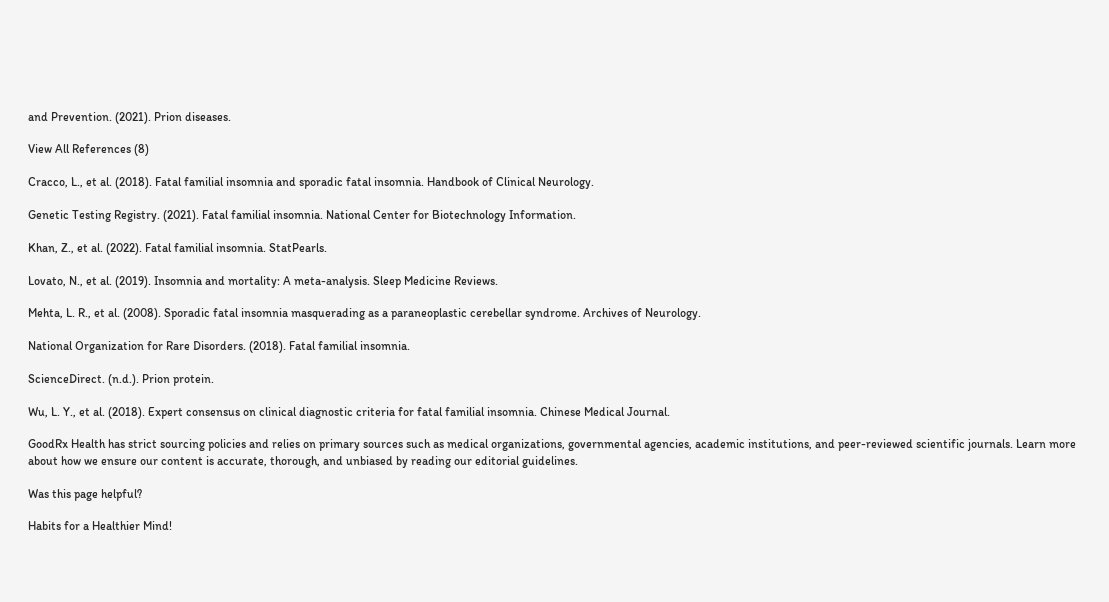and Prevention. (2021). Prion diseases.

View All References (8)

Cracco, L., et al. (2018). Fatal familial insomnia and sporadic fatal insomnia. Handbook of Clinical Neurology.

Genetic Testing Registry. (2021). Fatal familial insomnia. National Center for Biotechnology Information.

Khan, Z., et al. (2022). Fatal familial insomnia. StatPearls.

Lovato, N., et al. (2019). Insomnia and mortality: A meta-analysis. Sleep Medicine Reviews.

Mehta, L. R., et al. (2008). Sporadic fatal insomnia masquerading as a paraneoplastic cerebellar syndrome. Archives of Neurology.

National Organization for Rare Disorders. (2018). Fatal familial insomnia.

ScienceDirect. (n.d.). Prion protein.

Wu, L. Y., et al. (2018). Expert consensus on clinical diagnostic criteria for fatal familial insomnia. Chinese Medical Journal.

GoodRx Health has strict sourcing policies and relies on primary sources such as medical organizations, governmental agencies, academic institutions, and peer-reviewed scientific journals. Learn more about how we ensure our content is accurate, thorough, and unbiased by reading our editorial guidelines.

Was this page helpful?

Habits for a Healthier Mind!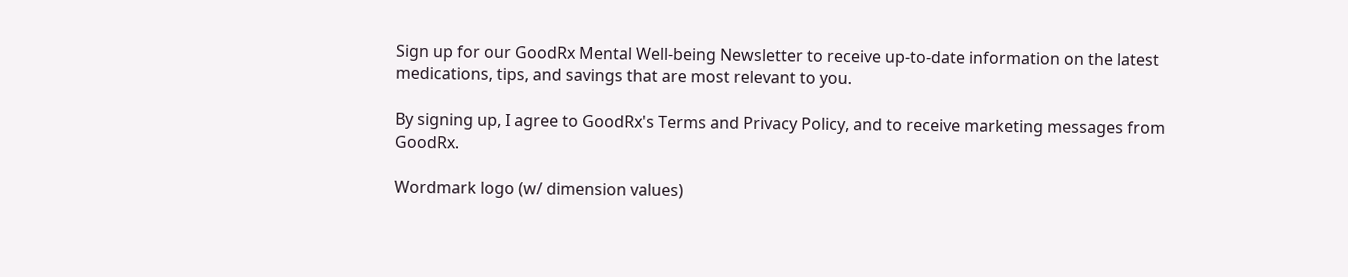Sign up for our GoodRx Mental Well-being Newsletter to receive up-to-date information on the latest medications, tips, and savings that are most relevant to you.

By signing up, I agree to GoodRx's Terms and Privacy Policy, and to receive marketing messages from GoodRx.

Wordmark logo (w/ dimension values)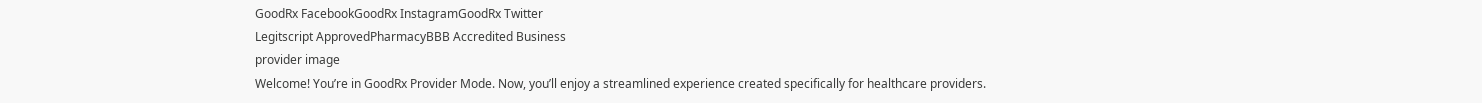GoodRx FacebookGoodRx InstagramGoodRx Twitter
Legitscript ApprovedPharmacyBBB Accredited Business
provider image
Welcome! You’re in GoodRx Provider Mode. Now, you’ll enjoy a streamlined experience created specifically for healthcare providers.